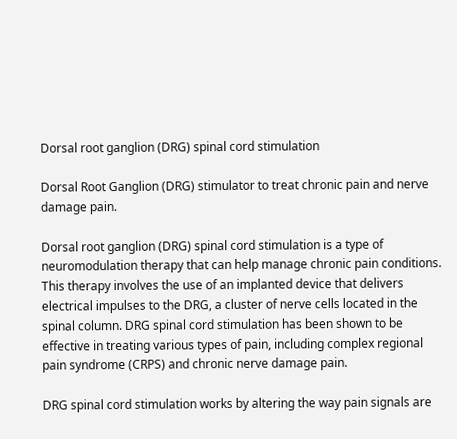Dorsal root ganglion (DRG) spinal cord stimulation

Dorsal Root Ganglion (DRG) stimulator to treat chronic pain and nerve damage pain.

Dorsal root ganglion (DRG) spinal cord stimulation is a type of neuromodulation therapy that can help manage chronic pain conditions. This therapy involves the use of an implanted device that delivers electrical impulses to the DRG, a cluster of nerve cells located in the spinal column. DRG spinal cord stimulation has been shown to be effective in treating various types of pain, including complex regional pain syndrome (CRPS) and chronic nerve damage pain.

DRG spinal cord stimulation works by altering the way pain signals are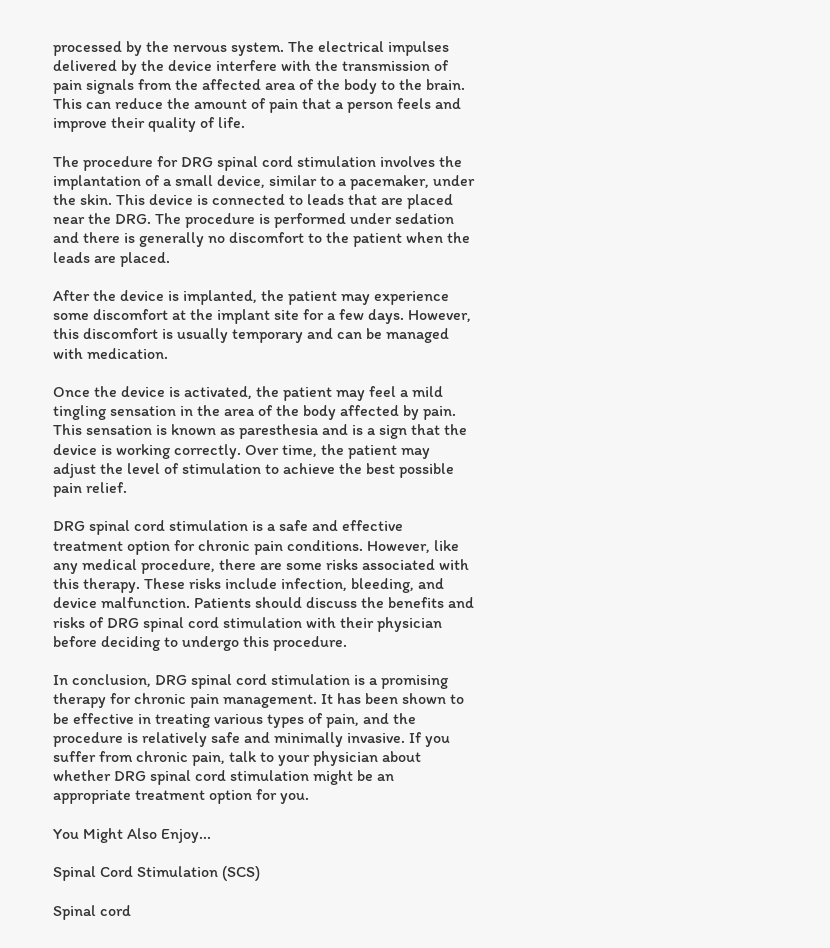processed by the nervous system. The electrical impulses delivered by the device interfere with the transmission of pain signals from the affected area of the body to the brain. This can reduce the amount of pain that a person feels and improve their quality of life.

The procedure for DRG spinal cord stimulation involves the implantation of a small device, similar to a pacemaker, under the skin. This device is connected to leads that are placed near the DRG. The procedure is performed under sedation and there is generally no discomfort to the patient when the leads are placed.

After the device is implanted, the patient may experience some discomfort at the implant site for a few days. However, this discomfort is usually temporary and can be managed with medication.

Once the device is activated, the patient may feel a mild tingling sensation in the area of the body affected by pain. This sensation is known as paresthesia and is a sign that the device is working correctly. Over time, the patient may adjust the level of stimulation to achieve the best possible pain relief.

DRG spinal cord stimulation is a safe and effective treatment option for chronic pain conditions. However, like any medical procedure, there are some risks associated with this therapy. These risks include infection, bleeding, and device malfunction. Patients should discuss the benefits and risks of DRG spinal cord stimulation with their physician before deciding to undergo this procedure.

In conclusion, DRG spinal cord stimulation is a promising therapy for chronic pain management. It has been shown to be effective in treating various types of pain, and the procedure is relatively safe and minimally invasive. If you suffer from chronic pain, talk to your physician about whether DRG spinal cord stimulation might be an appropriate treatment option for you.

You Might Also Enjoy...

Spinal Cord Stimulation (SCS)

Spinal cord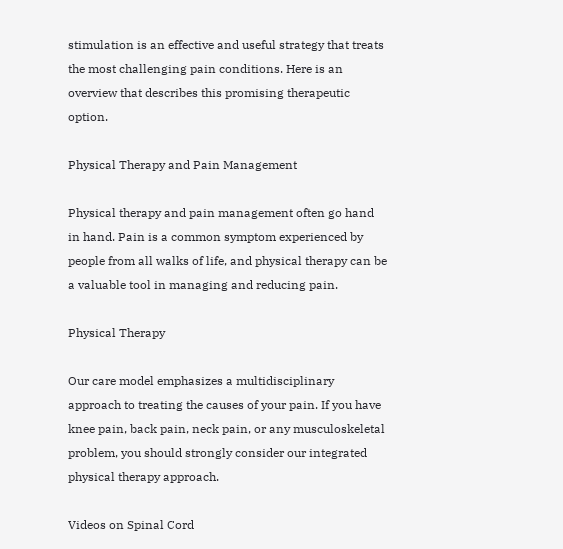stimulation is an effective and useful strategy that treats the most challenging pain conditions. Here is an overview that describes this promising therapeutic option.

Physical Therapy and Pain Management

Physical therapy and pain management often go hand in hand. Pain is a common symptom experienced by people from all walks of life, and physical therapy can be a valuable tool in managing and reducing pain.

Physical Therapy

Our care model emphasizes a multidisciplinary approach to treating the causes of your pain. If you have knee pain, back pain, neck pain, or any musculoskeletal problem, you should strongly consider our integrated physical therapy approach.

Videos on Spinal Cord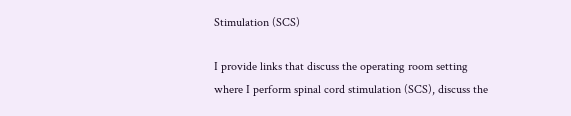Stimulation (SCS)

I provide links that discuss the operating room setting where I perform spinal cord stimulation (SCS), discuss the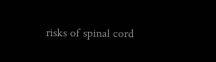risks of spinal cord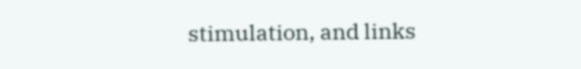stimulation, and links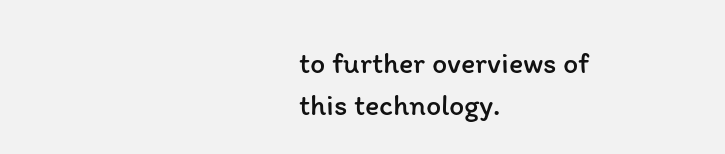to further overviews of this technology.